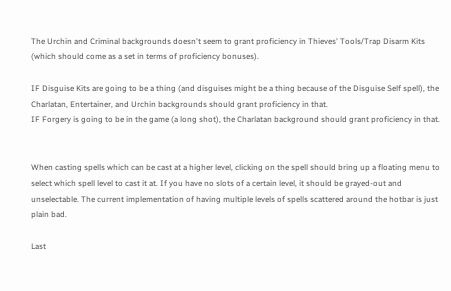The Urchin and Criminal backgrounds doesn't seem to grant proficiency in Thieves' Tools/Trap Disarm Kits (which should come as a set in terms of proficiency bonuses).

IF Disguise Kits are going to be a thing (and disguises might be a thing because of the Disguise Self spell), the Charlatan, Entertainer, and Urchin backgrounds should grant proficiency in that.
IF Forgery is going to be in the game (a long shot), the Charlatan background should grant proficiency in that.


When casting spells which can be cast at a higher level, clicking on the spell should bring up a floating menu to select which spell level to cast it at. If you have no slots of a certain level, it should be grayed-out and unselectable. The current implementation of having multiple levels of spells scattered around the hotbar is just plain bad.

Last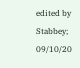edited by Stabbey; 09/10/20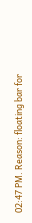02:47 PM. Reason: floating bar for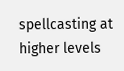spellcasting at higher levels